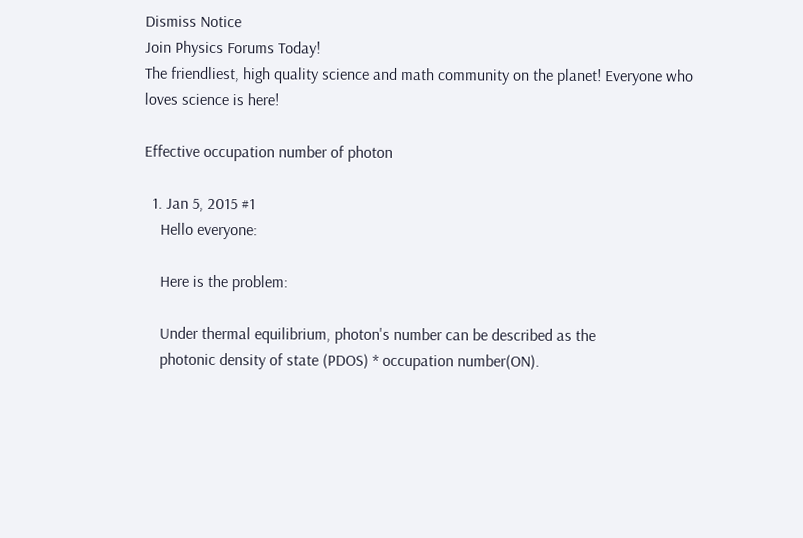Dismiss Notice
Join Physics Forums Today!
The friendliest, high quality science and math community on the planet! Everyone who loves science is here!

Effective occupation number of photon

  1. Jan 5, 2015 #1
    Hello everyone:

    Here is the problem:

    Under thermal equilibrium, photon's number can be described as the
    photonic density of state (PDOS) * occupation number(ON).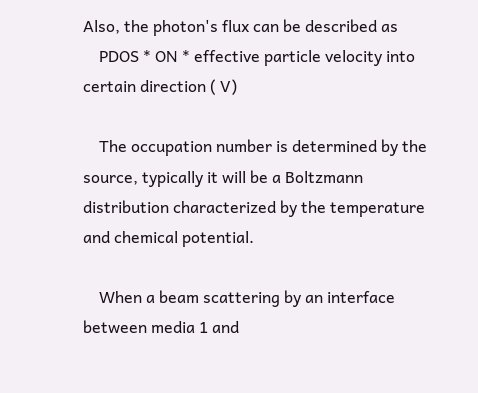Also, the photon's flux can be described as
    PDOS * ON * effective particle velocity into certain direction ( V)

    The occupation number is determined by the source, typically it will be a Boltzmann distribution characterized by the temperature and chemical potential.

    When a beam scattering by an interface between media 1 and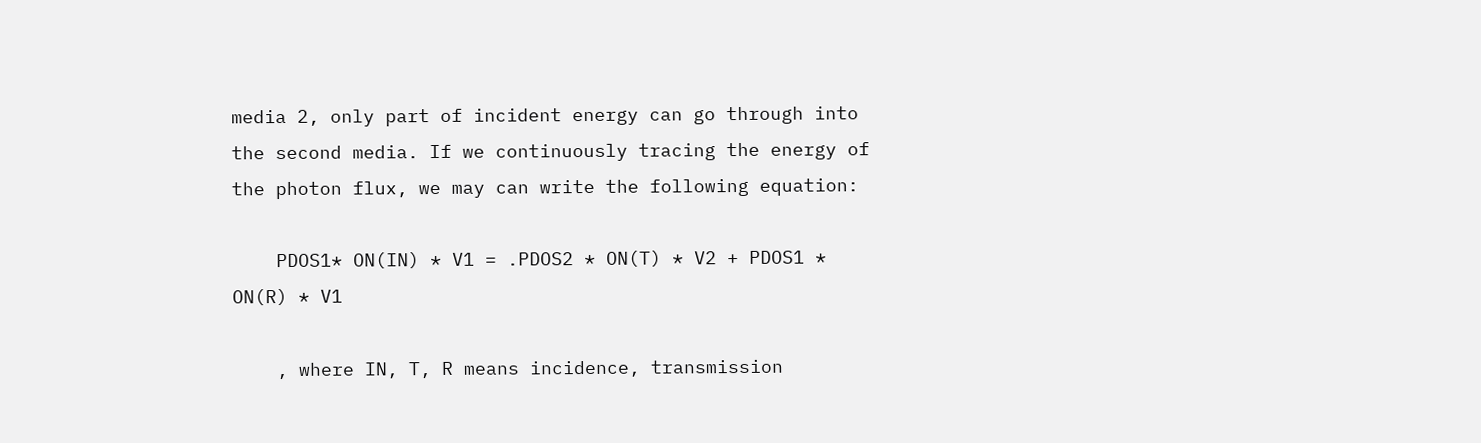media 2, only part of incident energy can go through into the second media. If we continuously tracing the energy of the photon flux, we may can write the following equation:

    PDOS1* ON(IN) * V1 = .PDOS2 * ON(T) * V2 + PDOS1 * ON(R) * V1

    , where IN, T, R means incidence, transmission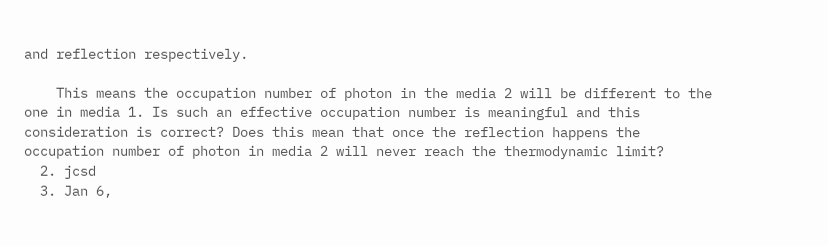and reflection respectively.

    This means the occupation number of photon in the media 2 will be different to the one in media 1. Is such an effective occupation number is meaningful and this consideration is correct? Does this mean that once the reflection happens the occupation number of photon in media 2 will never reach the thermodynamic limit?
  2. jcsd
  3. Jan 6,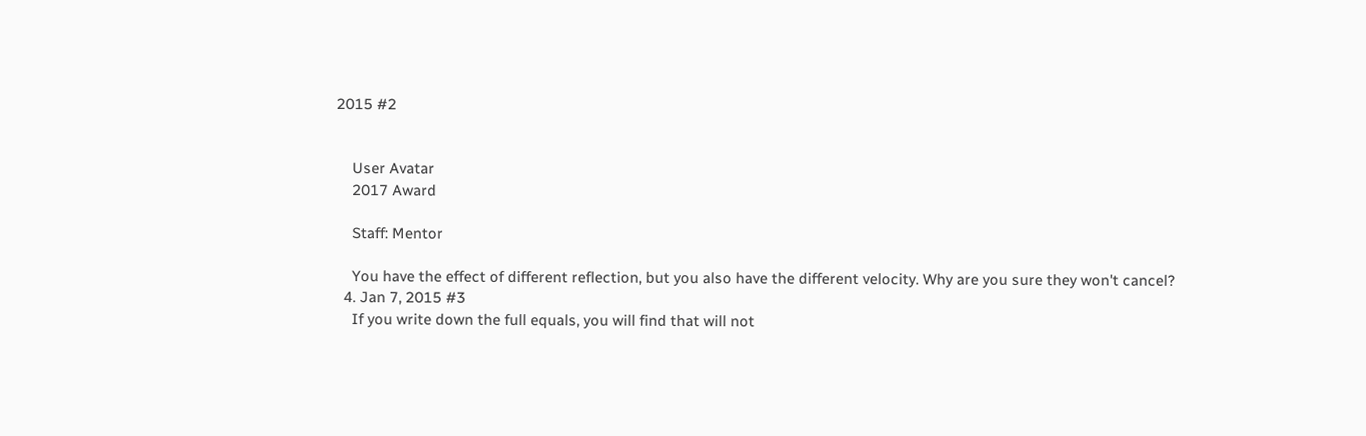2015 #2


    User Avatar
    2017 Award

    Staff: Mentor

    You have the effect of different reflection, but you also have the different velocity. Why are you sure they won't cancel?
  4. Jan 7, 2015 #3
    If you write down the full equals, you will find that will not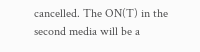cancelled. The ON(T) in the second media will be a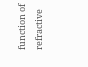function of refractive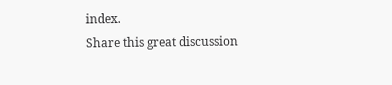index.
Share this great discussion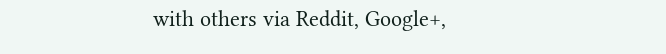with others via Reddit, Google+,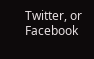Twitter, or Facebook